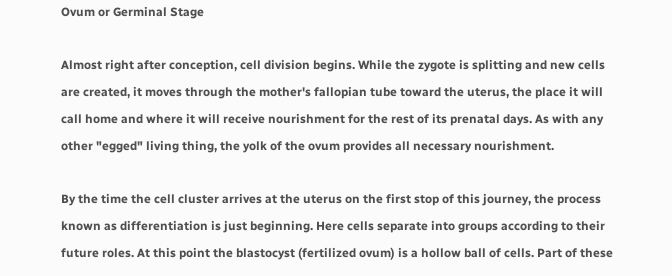Ovum or Germinal Stage

Almost right after conception, cell division begins. While the zygote is splitting and new cells are created, it moves through the mother's fallopian tube toward the uterus, the place it will call home and where it will receive nourishment for the rest of its prenatal days. As with any other "egged" living thing, the yolk of the ovum provides all necessary nourishment.

By the time the cell cluster arrives at the uterus on the first stop of this journey, the process known as differentiation is just beginning. Here cells separate into groups according to their future roles. At this point the blastocyst (fertilized ovum) is a hollow ball of cells. Part of these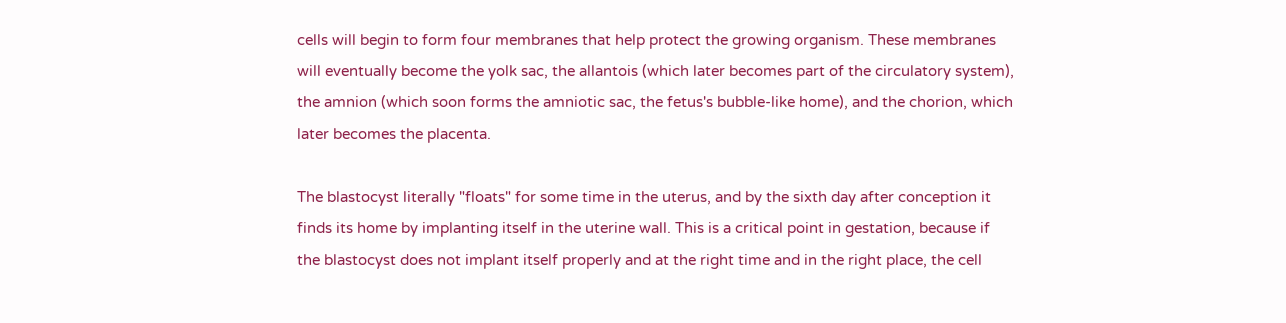cells will begin to form four membranes that help protect the growing organism. These membranes will eventually become the yolk sac, the allantois (which later becomes part of the circulatory system), the amnion (which soon forms the amniotic sac, the fetus's bubble-like home), and the chorion, which later becomes the placenta.

The blastocyst literally "floats" for some time in the uterus, and by the sixth day after conception it finds its home by implanting itself in the uterine wall. This is a critical point in gestation, because if the blastocyst does not implant itself properly and at the right time and in the right place, the cell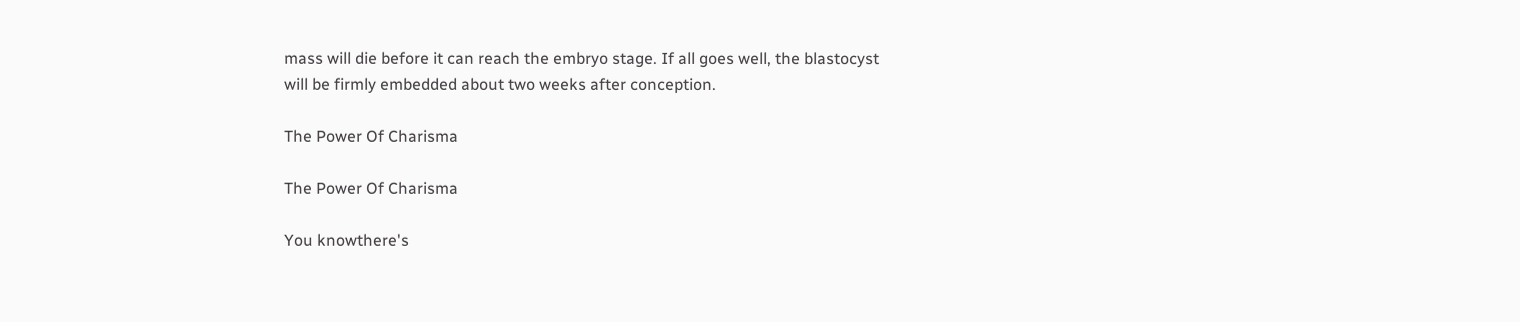mass will die before it can reach the embryo stage. If all goes well, the blastocyst will be firmly embedded about two weeks after conception.

The Power Of Charisma

The Power Of Charisma

You knowthere's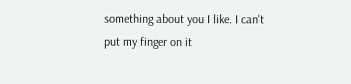something about you I like. I can't put my finger on it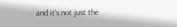and it's not just the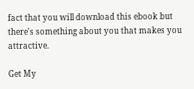fact that you will download this ebook but there's something about you that makes you attractive.

Get My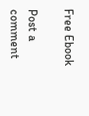Free Ebook

Post a comment